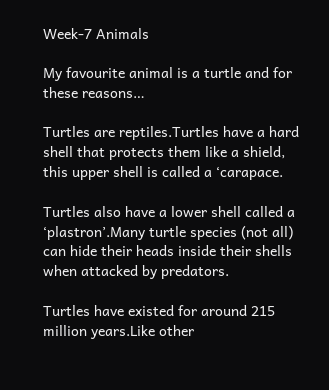Week-7 Animals

My favourite animal is a turtle and for these reasons…

Turtles are reptiles.Turtles have a hard shell that protects them like a shield, this upper shell is called a ‘carapace.

Turtles also have a lower shell called a ‘plastron’.Many turtle species (not all) can hide their heads inside their shells when attacked by predators.

Turtles have existed for around 215 million years.Like other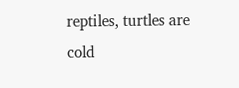reptiles, turtles are cold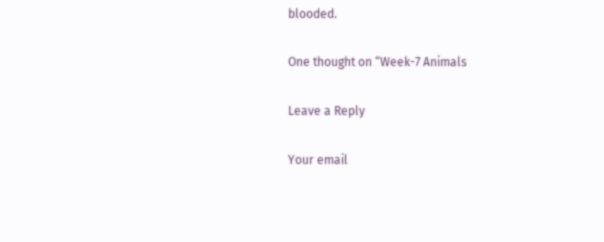blooded.

One thought on “Week-7 Animals

Leave a Reply

Your email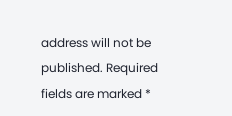address will not be published. Required fields are marked *